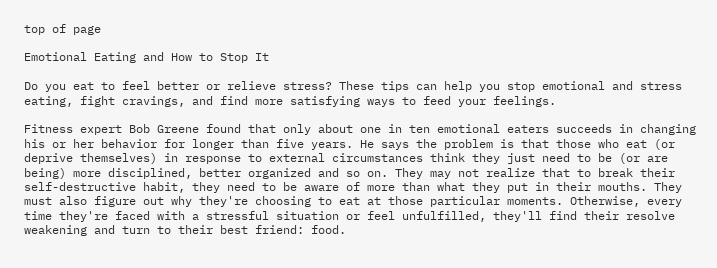top of page

Emotional Eating and How to Stop It

Do you eat to feel better or relieve stress? These tips can help you stop emotional and stress eating, fight cravings, and find more satisfying ways to feed your feelings.

Fitness expert Bob Greene found that only about one in ten emotional eaters succeeds in changing his or her behavior for longer than five years. He says the problem is that those who eat (or deprive themselves) in response to external circumstances think they just need to be (or are being) more disciplined, better organized and so on. They may not realize that to break their self-destructive habit, they need to be aware of more than what they put in their mouths. They must also figure out why they're choosing to eat at those particular moments. Otherwise, every time they're faced with a stressful situation or feel unfulfilled, they'll find their resolve weakening and turn to their best friend: food.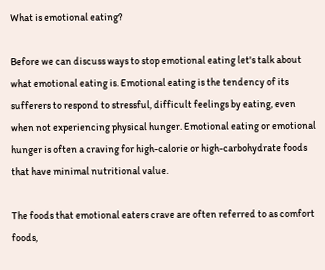What is emotional eating?

Before we can discuss ways to stop emotional eating let's talk about what emotional eating is. Emotional eating is the tendency of its sufferers to respond to stressful, difficult feelings by eating, even when not experiencing physical hunger. Emotional eating or emotional hunger is often a craving for high-calorie or high-carbohydrate foods that have minimal nutritional value.

The foods that emotional eaters crave are often referred to as comfort foods,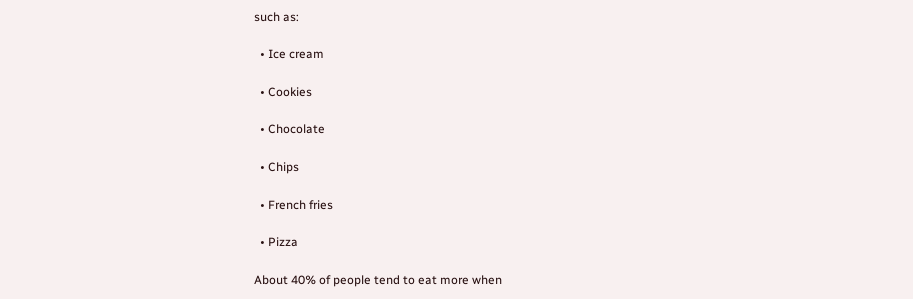such as:

  • Ice cream

  • Cookies

  • Chocolate

  • Chips

  • French fries

  • Pizza

About 40% of people tend to eat more when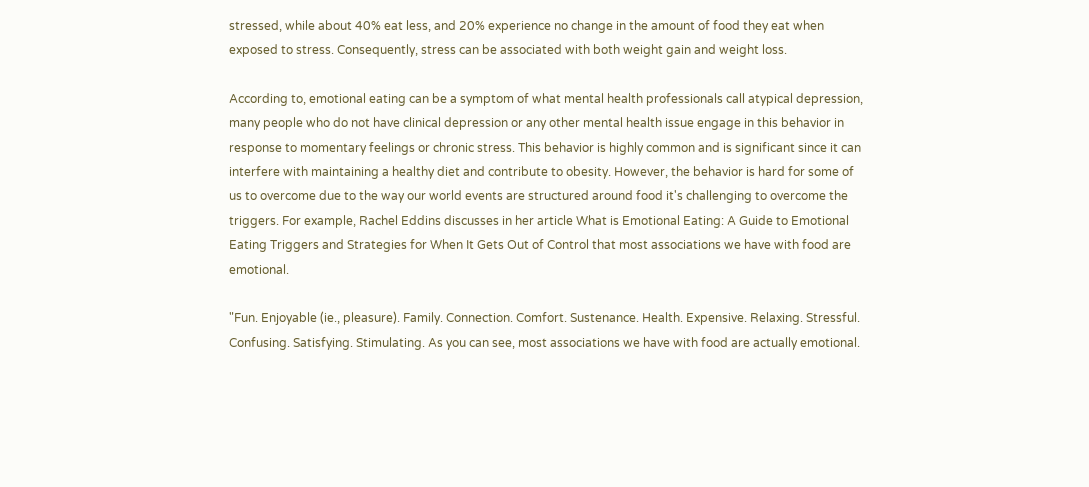stressed, while about 40% eat less, and 20% experience no change in the amount of food they eat when exposed to stress. Consequently, stress can be associated with both weight gain and weight loss.

According to, emotional eating can be a symptom of what mental health professionals call atypical depression, many people who do not have clinical depression or any other mental health issue engage in this behavior in response to momentary feelings or chronic stress. This behavior is highly common and is significant since it can interfere with maintaining a healthy diet and contribute to obesity. However, the behavior is hard for some of us to overcome due to the way our world events are structured around food it's challenging to overcome the triggers. For example, Rachel Eddins discusses in her article What is Emotional Eating: A Guide to Emotional Eating Triggers and Strategies for When It Gets Out of Control that most associations we have with food are emotional.

"Fun. Enjoyable (ie., pleasure). Family. Connection. Comfort. Sustenance. Health. Expensive. Relaxing. Stressful. Confusing. Satisfying. Stimulating. As you can see, most associations we have with food are actually emotional.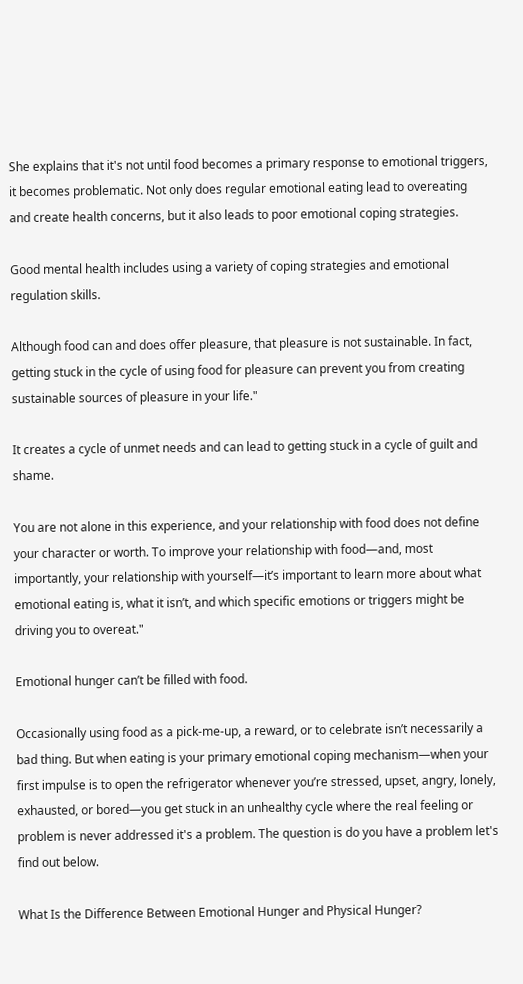She explains that it's not until food becomes a primary response to emotional triggers, it becomes problematic. Not only does regular emotional eating lead to overeating and create health concerns, but it also leads to poor emotional coping strategies.

Good mental health includes using a variety of coping strategies and emotional regulation skills.

Although food can and does offer pleasure, that pleasure is not sustainable. In fact, getting stuck in the cycle of using food for pleasure can prevent you from creating sustainable sources of pleasure in your life."

It creates a cycle of unmet needs and can lead to getting stuck in a cycle of guilt and shame.

You are not alone in this experience, and your relationship with food does not define your character or worth. To improve your relationship with food—and, most importantly, your relationship with yourself—it’s important to learn more about what emotional eating is, what it isn’t, and which specific emotions or triggers might be driving you to overeat."

Emotional hunger can’t be filled with food.

Occasionally using food as a pick-me-up, a reward, or to celebrate isn’t necessarily a bad thing. But when eating is your primary emotional coping mechanism—when your first impulse is to open the refrigerator whenever you’re stressed, upset, angry, lonely, exhausted, or bored—you get stuck in an unhealthy cycle where the real feeling or problem is never addressed it's a problem. The question is do you have a problem let's find out below.

What Is the Difference Between Emotional Hunger and Physical Hunger?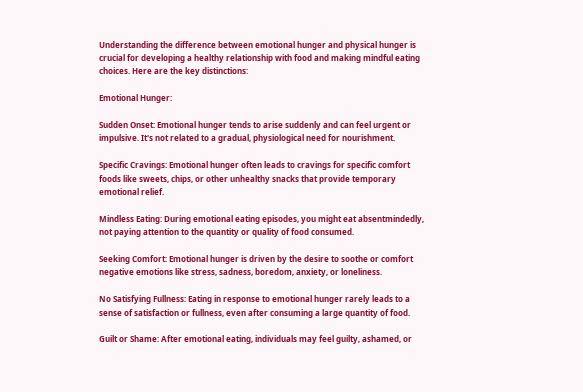Understanding the difference between emotional hunger and physical hunger is crucial for developing a healthy relationship with food and making mindful eating choices. Here are the key distinctions:

Emotional Hunger:

Sudden Onset: Emotional hunger tends to arise suddenly and can feel urgent or impulsive. It's not related to a gradual, physiological need for nourishment.

Specific Cravings: Emotional hunger often leads to cravings for specific comfort foods like sweets, chips, or other unhealthy snacks that provide temporary emotional relief.

Mindless Eating: During emotional eating episodes, you might eat absentmindedly, not paying attention to the quantity or quality of food consumed.

Seeking Comfort: Emotional hunger is driven by the desire to soothe or comfort negative emotions like stress, sadness, boredom, anxiety, or loneliness.

No Satisfying Fullness: Eating in response to emotional hunger rarely leads to a sense of satisfaction or fullness, even after consuming a large quantity of food.

Guilt or Shame: After emotional eating, individuals may feel guilty, ashamed, or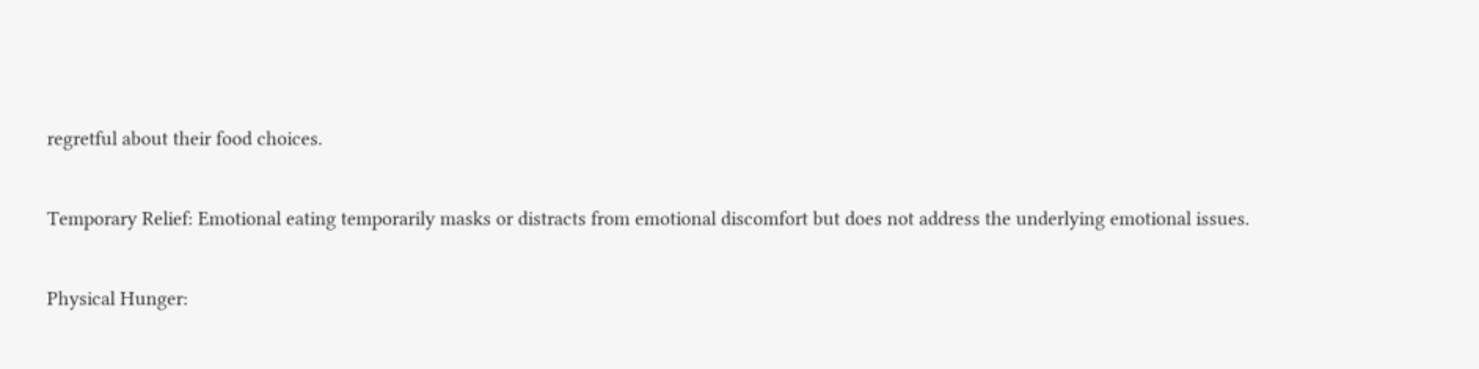regretful about their food choices.

Temporary Relief: Emotional eating temporarily masks or distracts from emotional discomfort but does not address the underlying emotional issues.

Physical Hunger: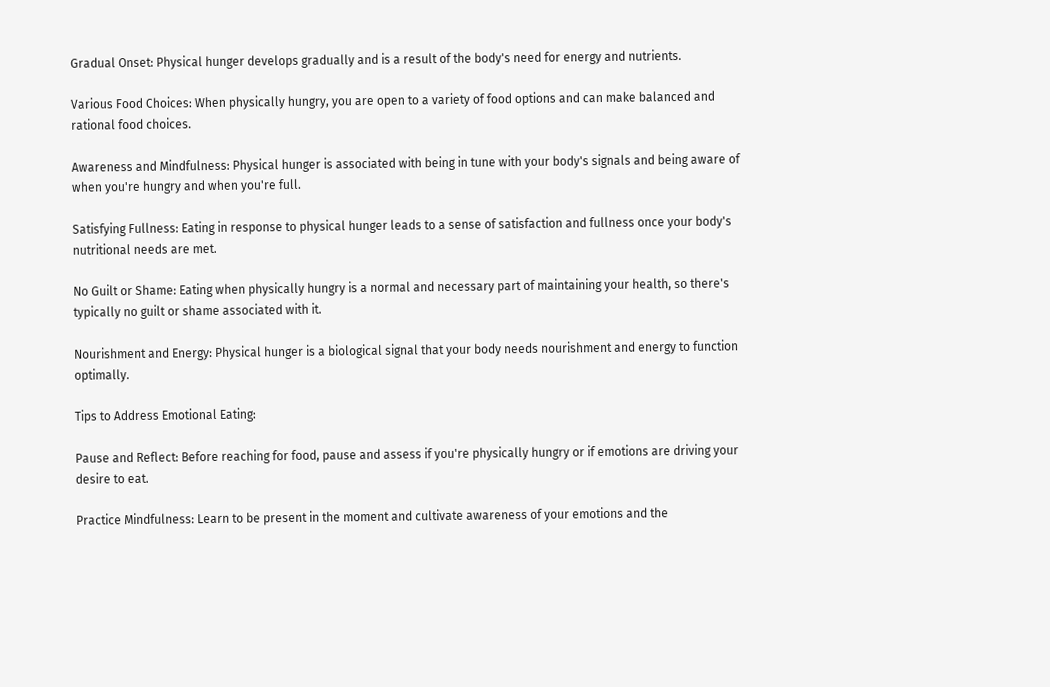Gradual Onset: Physical hunger develops gradually and is a result of the body's need for energy and nutrients.

Various Food Choices: When physically hungry, you are open to a variety of food options and can make balanced and rational food choices.

Awareness and Mindfulness: Physical hunger is associated with being in tune with your body's signals and being aware of when you're hungry and when you're full.

Satisfying Fullness: Eating in response to physical hunger leads to a sense of satisfaction and fullness once your body's nutritional needs are met.

No Guilt or Shame: Eating when physically hungry is a normal and necessary part of maintaining your health, so there's typically no guilt or shame associated with it.

Nourishment and Energy: Physical hunger is a biological signal that your body needs nourishment and energy to function optimally.

Tips to Address Emotional Eating:

Pause and Reflect: Before reaching for food, pause and assess if you're physically hungry or if emotions are driving your desire to eat.

Practice Mindfulness: Learn to be present in the moment and cultivate awareness of your emotions and the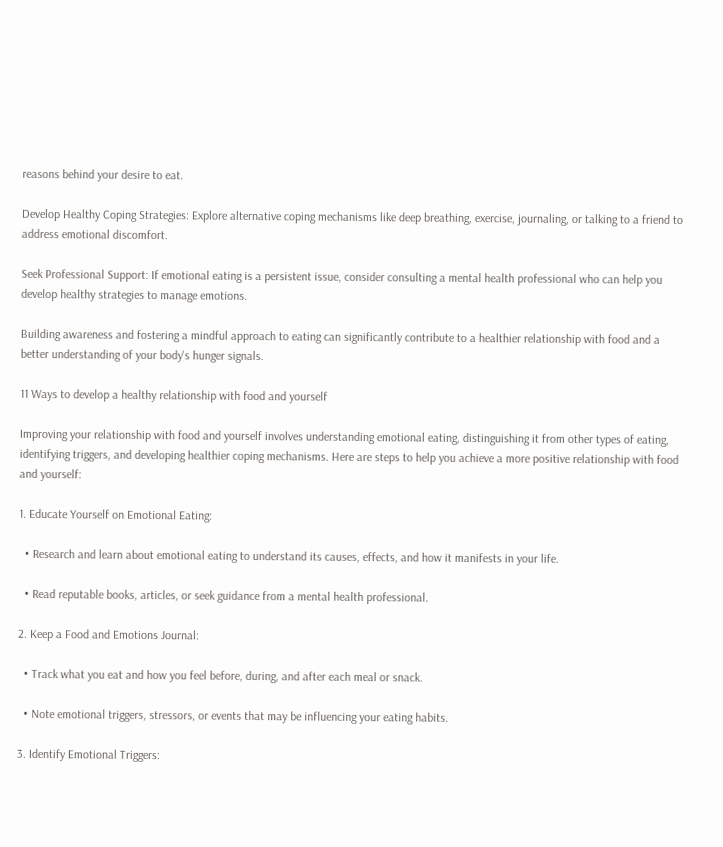reasons behind your desire to eat.

Develop Healthy Coping Strategies: Explore alternative coping mechanisms like deep breathing, exercise, journaling, or talking to a friend to address emotional discomfort.

Seek Professional Support: If emotional eating is a persistent issue, consider consulting a mental health professional who can help you develop healthy strategies to manage emotions.

Building awareness and fostering a mindful approach to eating can significantly contribute to a healthier relationship with food and a better understanding of your body's hunger signals.

11 Ways to develop a healthy relationship with food and yourself

Improving your relationship with food and yourself involves understanding emotional eating, distinguishing it from other types of eating, identifying triggers, and developing healthier coping mechanisms. Here are steps to help you achieve a more positive relationship with food and yourself:

1. Educate Yourself on Emotional Eating:

  • Research and learn about emotional eating to understand its causes, effects, and how it manifests in your life.

  • Read reputable books, articles, or seek guidance from a mental health professional.

2. Keep a Food and Emotions Journal:

  • Track what you eat and how you feel before, during, and after each meal or snack.

  • Note emotional triggers, stressors, or events that may be influencing your eating habits.

3. Identify Emotional Triggers: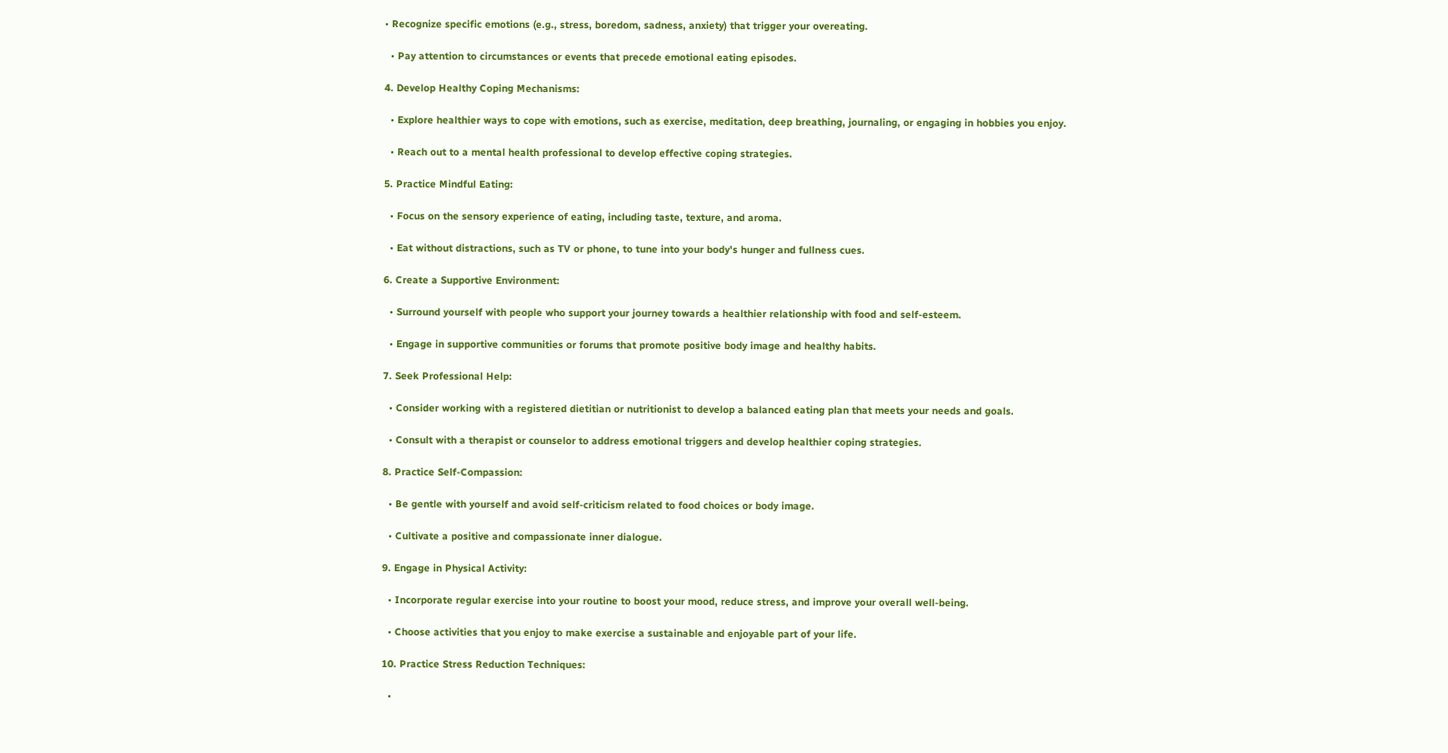• Recognize specific emotions (e.g., stress, boredom, sadness, anxiety) that trigger your overeating.

  • Pay attention to circumstances or events that precede emotional eating episodes.

4. Develop Healthy Coping Mechanisms:

  • Explore healthier ways to cope with emotions, such as exercise, meditation, deep breathing, journaling, or engaging in hobbies you enjoy.

  • Reach out to a mental health professional to develop effective coping strategies.

5. Practice Mindful Eating:

  • Focus on the sensory experience of eating, including taste, texture, and aroma.

  • Eat without distractions, such as TV or phone, to tune into your body's hunger and fullness cues.

6. Create a Supportive Environment:

  • Surround yourself with people who support your journey towards a healthier relationship with food and self-esteem.

  • Engage in supportive communities or forums that promote positive body image and healthy habits.

7. Seek Professional Help:

  • Consider working with a registered dietitian or nutritionist to develop a balanced eating plan that meets your needs and goals.

  • Consult with a therapist or counselor to address emotional triggers and develop healthier coping strategies.

8. Practice Self-Compassion:

  • Be gentle with yourself and avoid self-criticism related to food choices or body image.

  • Cultivate a positive and compassionate inner dialogue.

9. Engage in Physical Activity:

  • Incorporate regular exercise into your routine to boost your mood, reduce stress, and improve your overall well-being.

  • Choose activities that you enjoy to make exercise a sustainable and enjoyable part of your life.

10. Practice Stress Reduction Techniques:

  •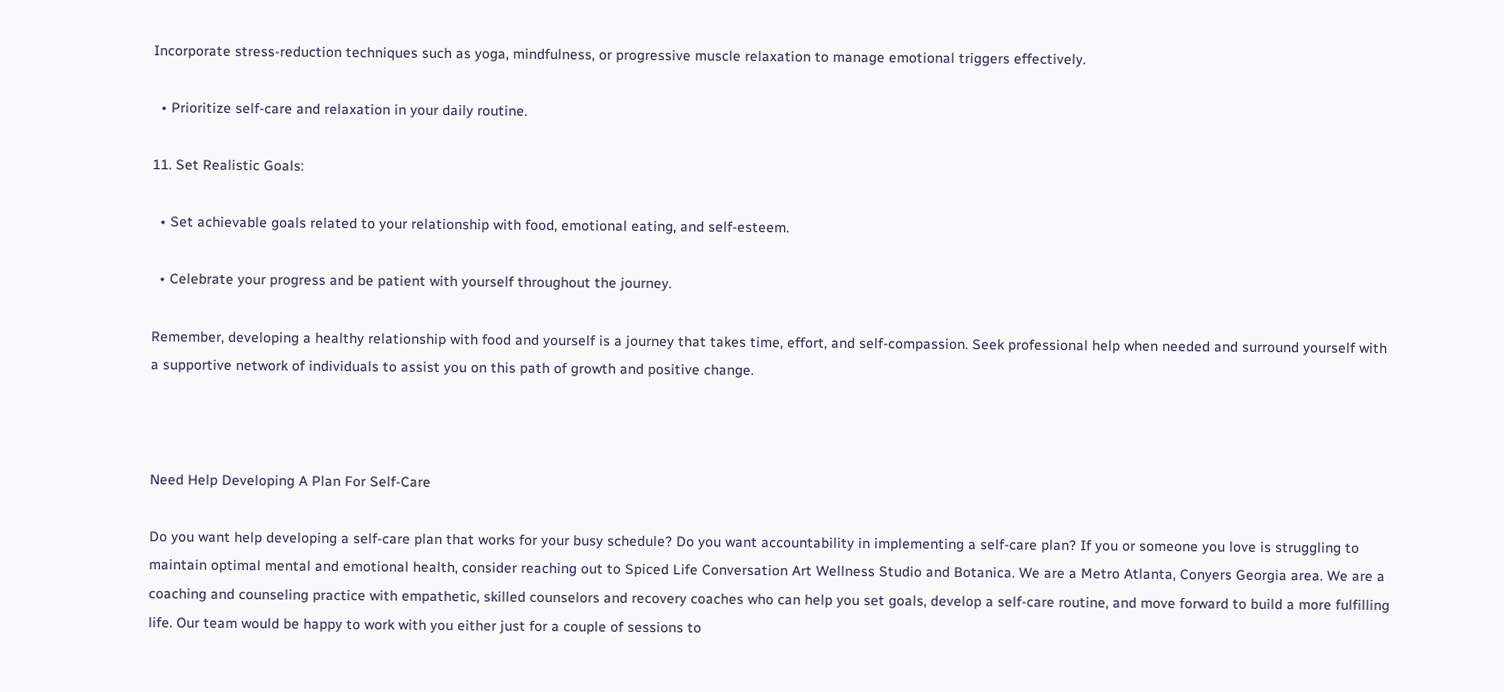Incorporate stress-reduction techniques such as yoga, mindfulness, or progressive muscle relaxation to manage emotional triggers effectively.

  • Prioritize self-care and relaxation in your daily routine.

11. Set Realistic Goals:

  • Set achievable goals related to your relationship with food, emotional eating, and self-esteem.

  • Celebrate your progress and be patient with yourself throughout the journey.

Remember, developing a healthy relationship with food and yourself is a journey that takes time, effort, and self-compassion. Seek professional help when needed and surround yourself with a supportive network of individuals to assist you on this path of growth and positive change.



Need Help Developing A Plan For Self-Care

Do you want help developing a self-care plan that works for your busy schedule? Do you want accountability in implementing a self-care plan? If you or someone you love is struggling to maintain optimal mental and emotional health, consider reaching out to Spiced Life Conversation Art Wellness Studio and Botanica. We are a Metro Atlanta, Conyers Georgia area. We are a coaching and counseling practice with empathetic, skilled counselors and recovery coaches who can help you set goals, develop a self-care routine, and move forward to build a more fulfilling life. Our team would be happy to work with you either just for a couple of sessions to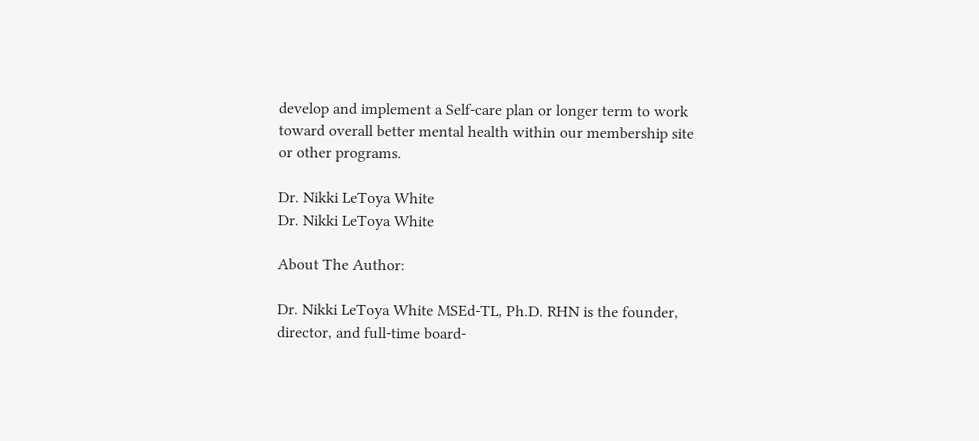develop and implement a Self-care plan or longer term to work toward overall better mental health within our membership site or other programs.

Dr. Nikki LeToya White
Dr. Nikki LeToya White

About The Author:

Dr. Nikki LeToya White MSEd-TL, Ph.D. RHN is the founder, director, and full-time board-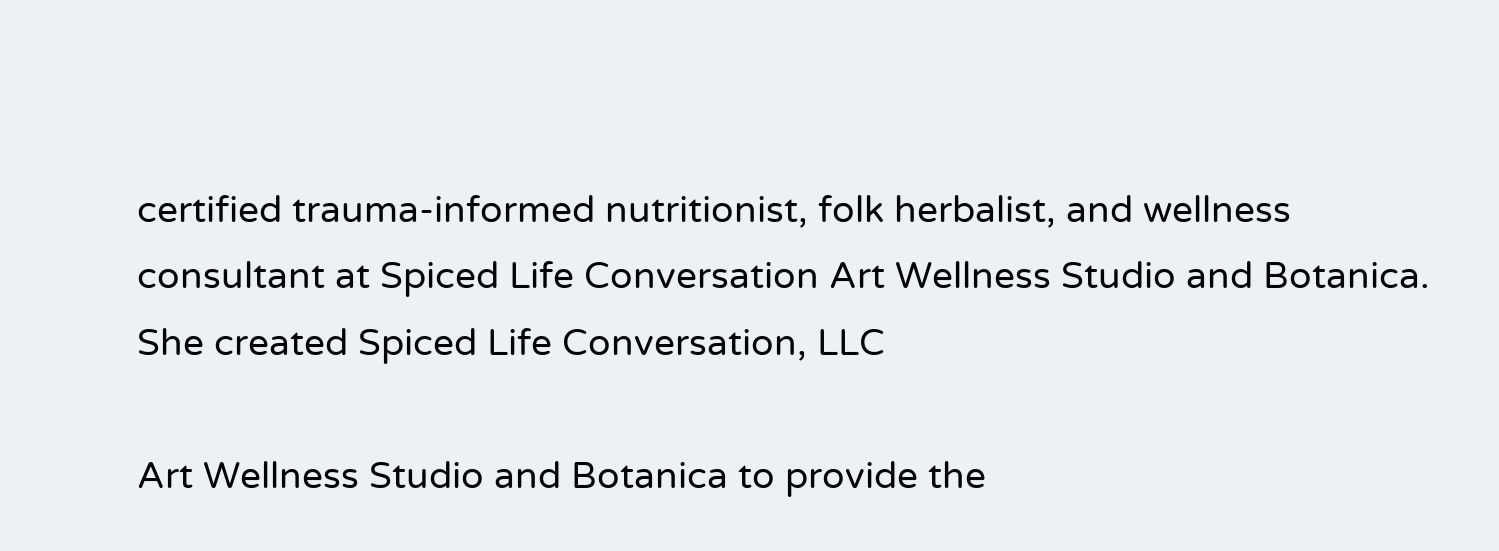certified trauma-informed nutritionist, folk herbalist, and wellness consultant at Spiced Life Conversation Art Wellness Studio and Botanica. She created Spiced Life Conversation, LLC

Art Wellness Studio and Botanica to provide the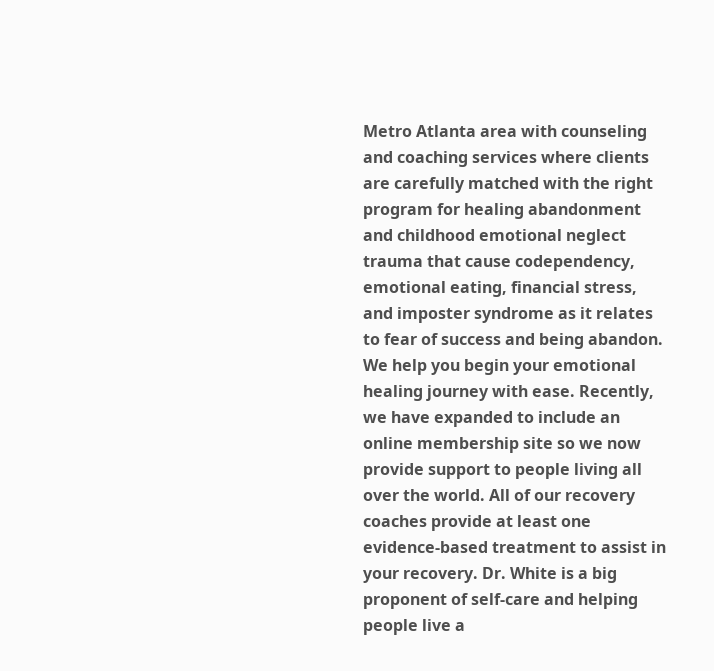Metro Atlanta area with counseling and coaching services where clients are carefully matched with the right program for healing abandonment and childhood emotional neglect trauma that cause codependency, emotional eating, financial stress, and imposter syndrome as it relates to fear of success and being abandon. We help you begin your emotional healing journey with ease. Recently, we have expanded to include an online membership site so we now provide support to people living all over the world. All of our recovery coaches provide at least one evidence-based treatment to assist in your recovery. Dr. White is a big proponent of self-care and helping people live a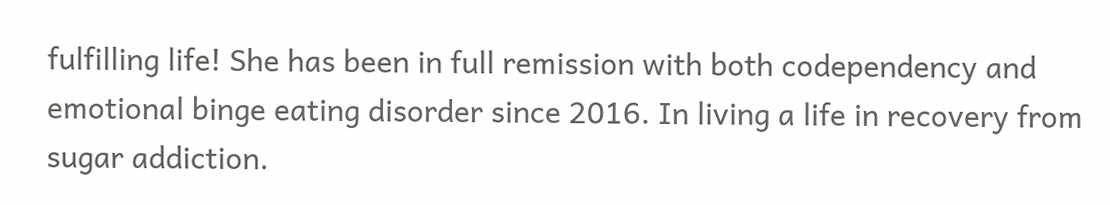fulfilling life! She has been in full remission with both codependency and emotional binge eating disorder since 2016. In living a life in recovery from sugar addiction.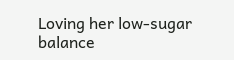Loving her low-sugar balance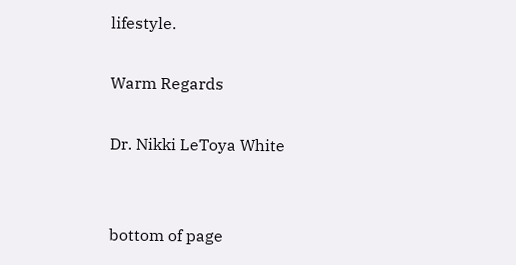lifestyle.

Warm Regards

Dr. Nikki LeToya White


bottom of page